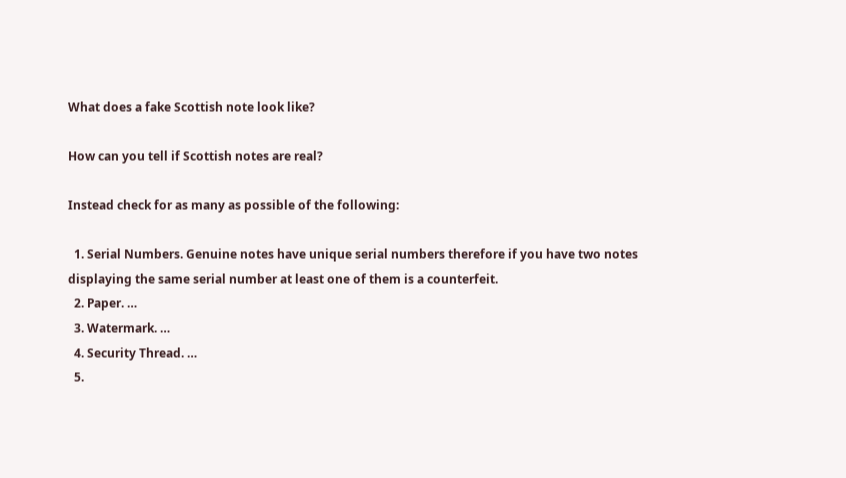What does a fake Scottish note look like?

How can you tell if Scottish notes are real?

Instead check for as many as possible of the following:

  1. Serial Numbers. Genuine notes have unique serial numbers therefore if you have two notes displaying the same serial number at least one of them is a counterfeit.
  2. Paper. …
  3. Watermark. …
  4. Security Thread. …
  5.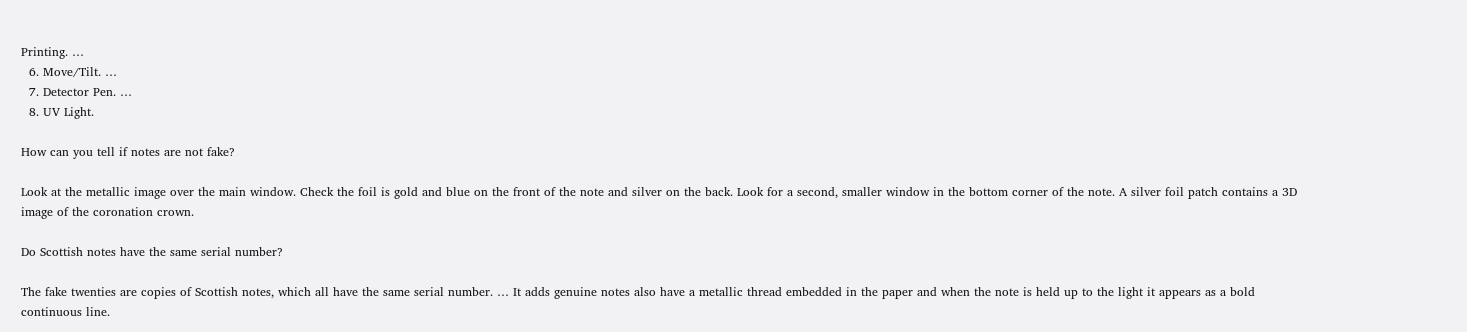Printing. …
  6. Move/Tilt. …
  7. Detector Pen. …
  8. UV Light.

How can you tell if notes are not fake?

Look at the metallic image over the main window. Check the foil is gold and blue on the front of the note and silver on the back. Look for a second, smaller window in the bottom corner of the note. A silver foil patch contains a 3D image of the coronation crown.

Do Scottish notes have the same serial number?

The fake twenties are copies of Scottish notes, which all have the same serial number. … It adds genuine notes also have a metallic thread embedded in the paper and when the note is held up to the light it appears as a bold continuous line.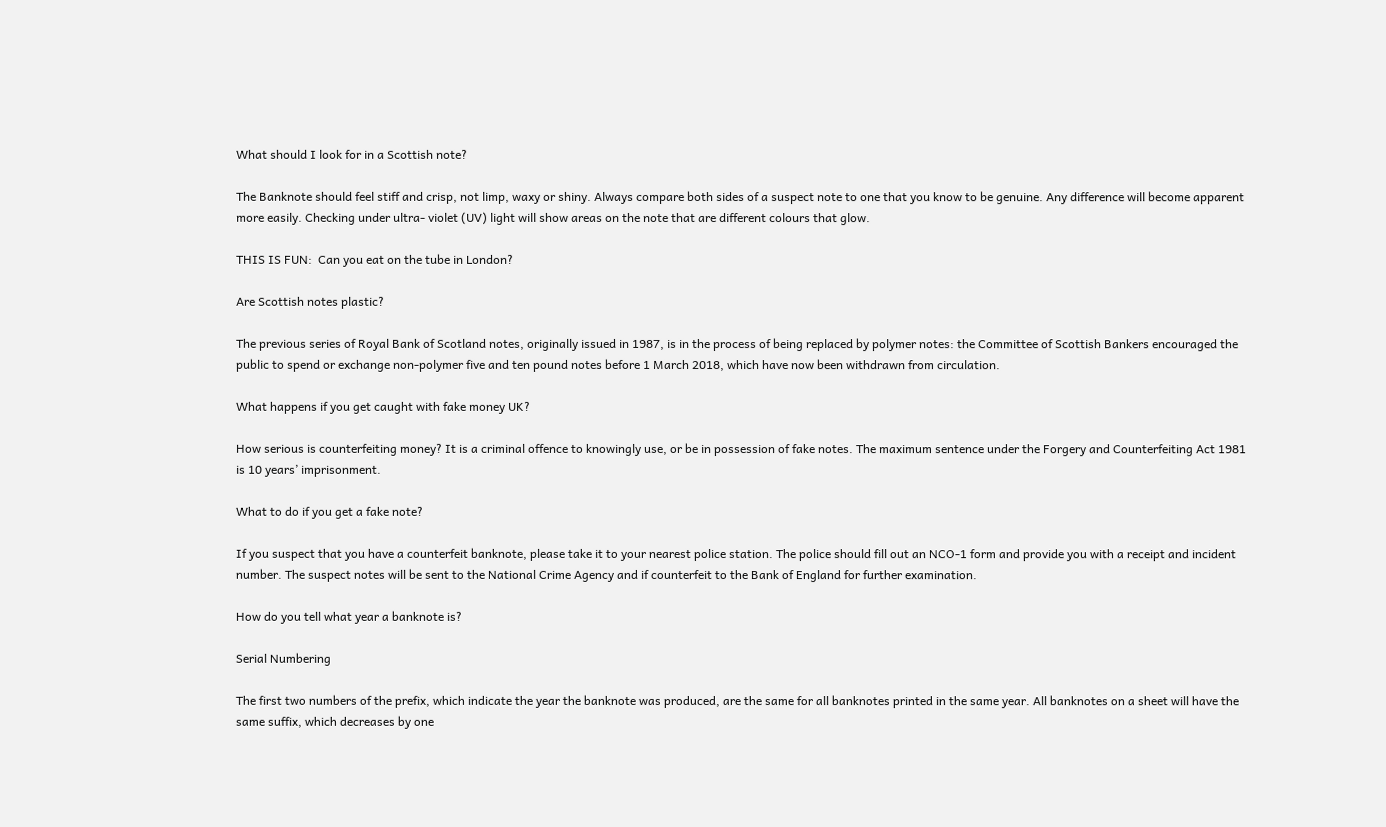What should I look for in a Scottish note?

The Banknote should feel stiff and crisp, not limp, waxy or shiny. Always compare both sides of a suspect note to one that you know to be genuine. Any difference will become apparent more easily. Checking under ultra- violet (UV) light will show areas on the note that are different colours that glow.

THIS IS FUN:  Can you eat on the tube in London?

Are Scottish notes plastic?

The previous series of Royal Bank of Scotland notes, originally issued in 1987, is in the process of being replaced by polymer notes: the Committee of Scottish Bankers encouraged the public to spend or exchange non-polymer five and ten pound notes before 1 March 2018, which have now been withdrawn from circulation.

What happens if you get caught with fake money UK?

How serious is counterfeiting money? It is a criminal offence to knowingly use, or be in possession of fake notes. The maximum sentence under the Forgery and Counterfeiting Act 1981 is 10 years’ imprisonment.

What to do if you get a fake note?

If you suspect that you have a counterfeit banknote, please take it to your nearest police station. The police should fill out an NCO-1 form and provide you with a receipt and incident number. The suspect notes will be sent to the National Crime Agency and if counterfeit to the Bank of England for further examination.

How do you tell what year a banknote is?

Serial Numbering

The first two numbers of the prefix, which indicate the year the banknote was produced, are the same for all banknotes printed in the same year. All banknotes on a sheet will have the same suffix, which decreases by one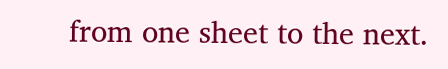from one sheet to the next.